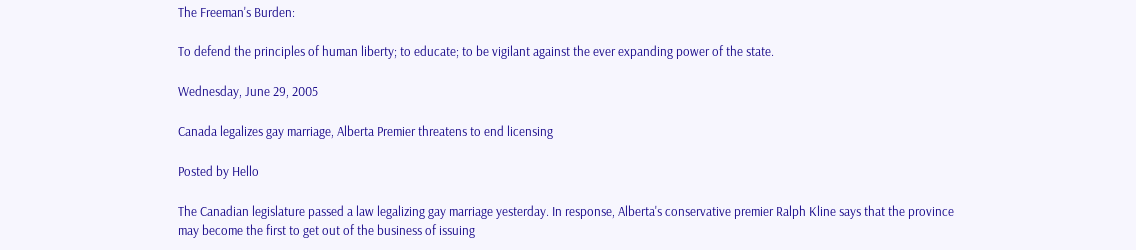The Freeman's Burden:

To defend the principles of human liberty; to educate; to be vigilant against the ever expanding power of the state.

Wednesday, June 29, 2005

Canada legalizes gay marriage, Alberta Premier threatens to end licensing

Posted by Hello

The Canadian legislature passed a law legalizing gay marriage yesterday. In response, Alberta's conservative premier Ralph Kline says that the province may become the first to get out of the business of issuing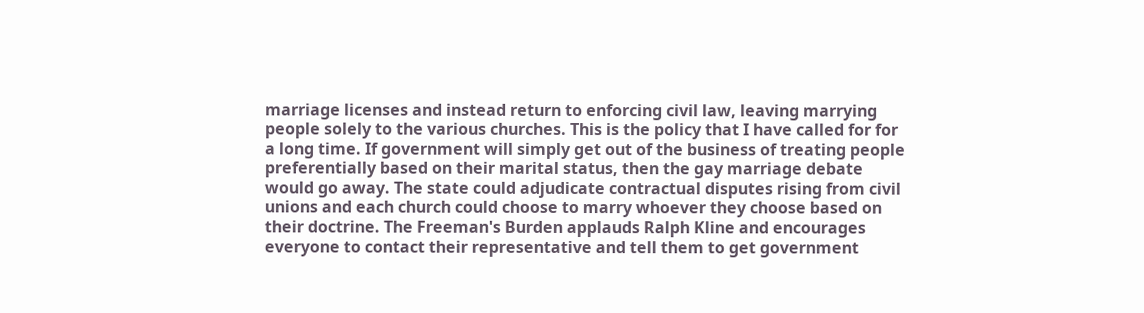marriage licenses and instead return to enforcing civil law, leaving marrying people solely to the various churches. This is the policy that I have called for for a long time. If government will simply get out of the business of treating people preferentially based on their marital status, then the gay marriage debate would go away. The state could adjudicate contractual disputes rising from civil unions and each church could choose to marry whoever they choose based on their doctrine. The Freeman's Burden applauds Ralph Kline and encourages everyone to contact their representative and tell them to get government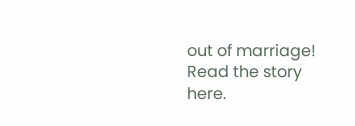out of marriage! Read the story here.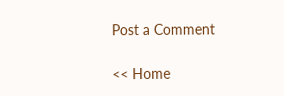Post a Comment

<< Home